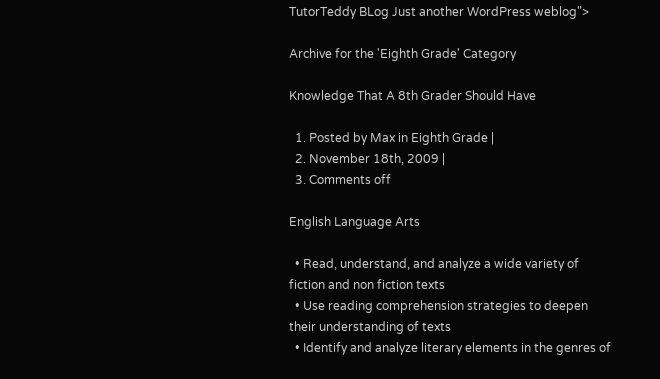TutorTeddy BLog Just another WordPress weblog">

Archive for the 'Eighth Grade' Category

Knowledge That A 8th Grader Should Have

  1. Posted by Max in Eighth Grade |
  2. November 18th, 2009 |
  3. Comments off

English Language Arts

  • Read, understand, and analyze a wide variety of fiction and non fiction texts
  • Use reading comprehension strategies to deepen their understanding of texts
  • Identify and analyze literary elements in the genres of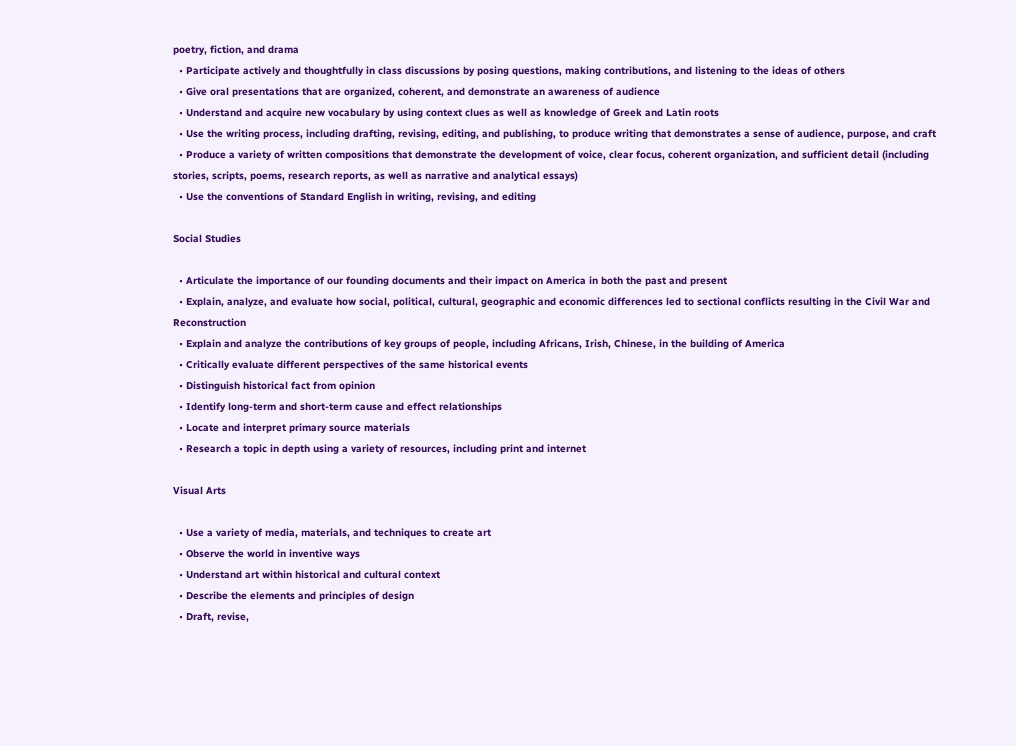poetry, fiction, and drama
  • Participate actively and thoughtfully in class discussions by posing questions, making contributions, and listening to the ideas of others
  • Give oral presentations that are organized, coherent, and demonstrate an awareness of audience
  • Understand and acquire new vocabulary by using context clues as well as knowledge of Greek and Latin roots
  • Use the writing process, including drafting, revising, editing, and publishing, to produce writing that demonstrates a sense of audience, purpose, and craft
  • Produce a variety of written compositions that demonstrate the development of voice, clear focus, coherent organization, and sufficient detail (including stories, scripts, poems, research reports, as well as narrative and analytical essays)
  • Use the conventions of Standard English in writing, revising, and editing

Social Studies

  • Articulate the importance of our founding documents and their impact on America in both the past and present
  • Explain, analyze, and evaluate how social, political, cultural, geographic and economic differences led to sectional conflicts resulting in the Civil War and Reconstruction
  • Explain and analyze the contributions of key groups of people, including Africans, Irish, Chinese, in the building of America
  • Critically evaluate different perspectives of the same historical events
  • Distinguish historical fact from opinion
  • Identify long-term and short-term cause and effect relationships
  • Locate and interpret primary source materials
  • Research a topic in depth using a variety of resources, including print and internet

Visual Arts

  • Use a variety of media, materials, and techniques to create art
  • Observe the world in inventive ways
  • Understand art within historical and cultural context
  • Describe the elements and principles of design
  • Draft, revise,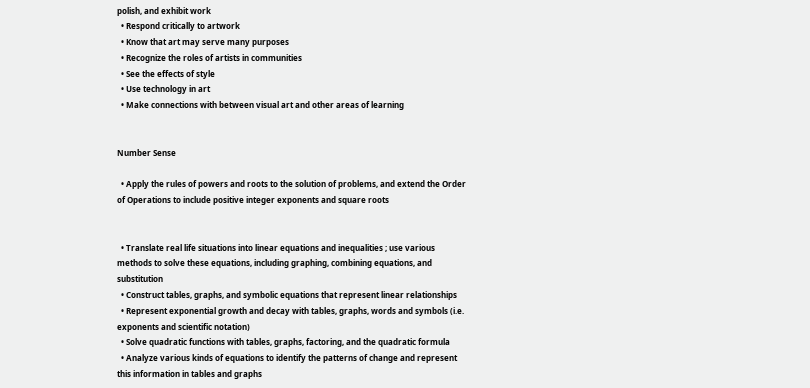polish, and exhibit work
  • Respond critically to artwork
  • Know that art may serve many purposes
  • Recognize the roles of artists in communities
  • See the effects of style
  • Use technology in art
  • Make connections with between visual art and other areas of learning


Number Sense

  • Apply the rules of powers and roots to the solution of problems, and extend the Order of Operations to include positive integer exponents and square roots


  • Translate real life situations into linear equations and inequalities ; use various methods to solve these equations, including graphing, combining equations, and substitution
  • Construct tables, graphs, and symbolic equations that represent linear relationships
  • Represent exponential growth and decay with tables, graphs, words and symbols (i.e. exponents and scientific notation)
  • Solve quadratic functions with tables, graphs, factoring, and the quadratic formula
  • Analyze various kinds of equations to identify the patterns of change and represent this information in tables and graphs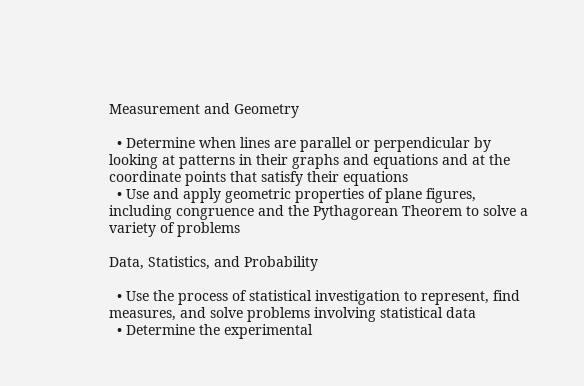Measurement and Geometry

  • Determine when lines are parallel or perpendicular by looking at patterns in their graphs and equations and at the coordinate points that satisfy their equations
  • Use and apply geometric properties of plane figures, including congruence and the Pythagorean Theorem to solve a variety of problems

Data, Statistics, and Probability

  • Use the process of statistical investigation to represent, find measures, and solve problems involving statistical data
  • Determine the experimental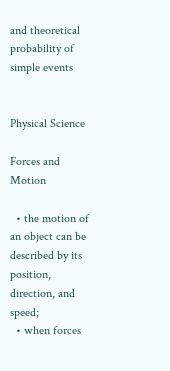and theoretical probability of simple events


Physical Science

Forces and Motion

  • the motion of an object can be described by its position, direction, and speed;
  • when forces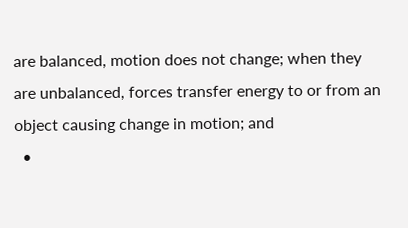are balanced, motion does not change; when they are unbalanced, forces transfer energy to or from an object causing change in motion; and
  •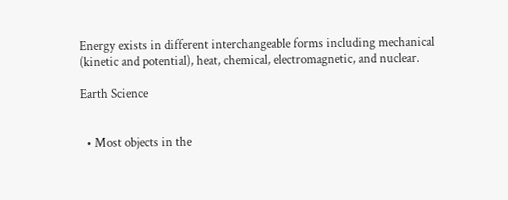Energy exists in different interchangeable forms including mechanical (kinetic and potential), heat, chemical, electromagnetic, and nuclear.

Earth Science


  • Most objects in the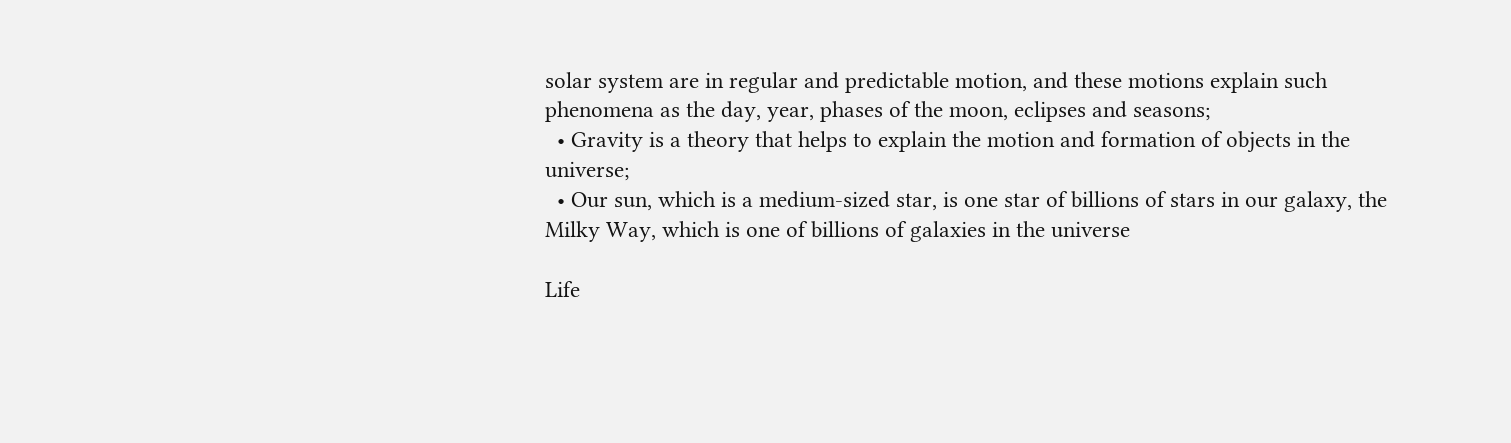solar system are in regular and predictable motion, and these motions explain such phenomena as the day, year, phases of the moon, eclipses and seasons;
  • Gravity is a theory that helps to explain the motion and formation of objects in the universe;
  • Our sun, which is a medium-sized star, is one star of billions of stars in our galaxy, the Milky Way, which is one of billions of galaxies in the universe

Life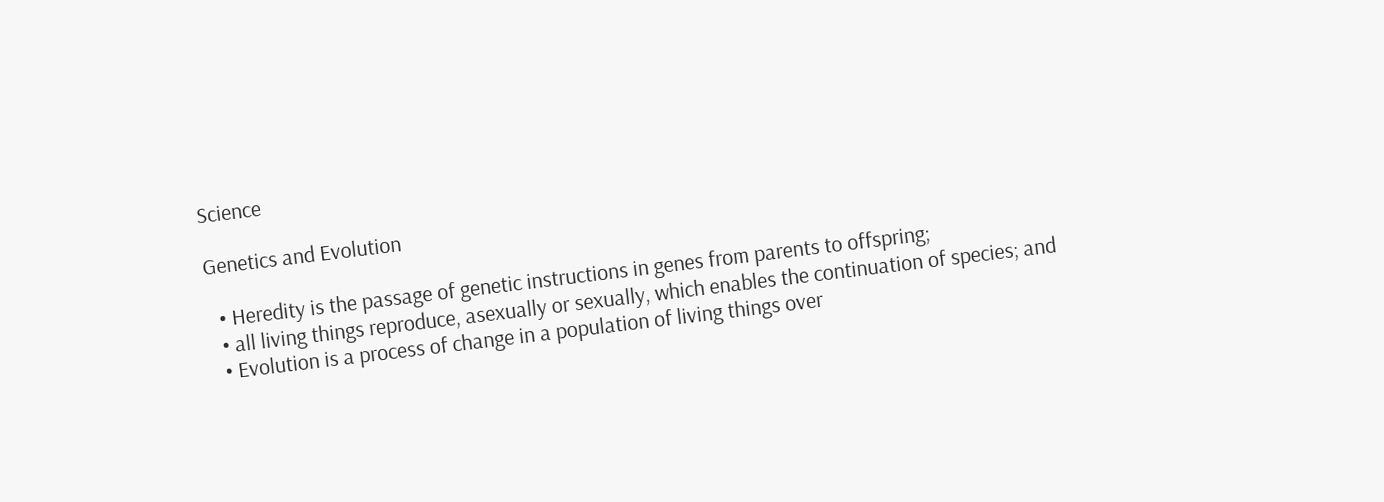Science

Genetics and Evolution

  • Heredity is the passage of genetic instructions in genes from parents to offspring;
  • all living things reproduce, asexually or sexually, which enables the continuation of species; and
  • Evolution is a process of change in a population of living things over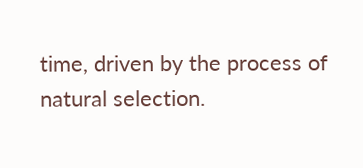time, driven by the process of natural selection.